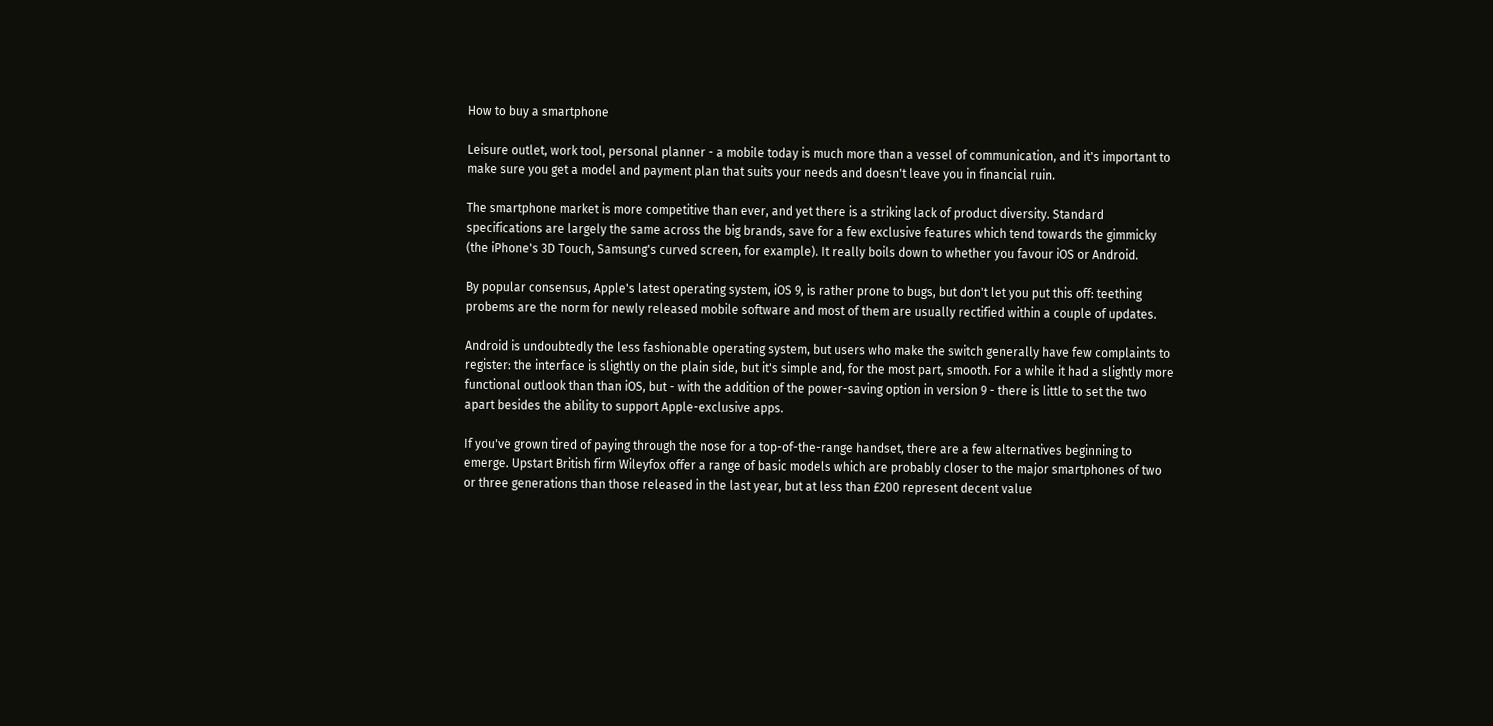How to buy a smartphone

Leisure outlet, work tool, personal planner - a mobile today is much more than a vessel of communication, and it's important to make sure you get a model and payment plan that suits your needs and doesn't leave you in financial ruin.

The smartphone market is more competitive than ever, and yet there is a striking lack of product diversity. Standard specifications are largely the same across the big brands, save for a few exclusive features which tend towards the gimmicky (the iPhone's 3D Touch, Samsung's curved screen, for example). It really boils down to whether you favour iOS or Android.

By popular consensus, Apple's latest operating system, iOS 9, is rather prone to bugs, but don't let you put this off: teething probems are the norm for newly released mobile software and most of them are usually rectified within a couple of updates.

Android is undoubtedly the less fashionable operating system, but users who make the switch generally have few complaints to register: the interface is slightly on the plain side, but it's simple and, for the most part, smooth. For a while it had a slightly more functional outlook than than iOS, but - with the addition of the power-saving option in version 9 - there is little to set the two apart besides the ability to support Apple-exclusive apps.

If you've grown tired of paying through the nose for a top-of-the-range handset, there are a few alternatives beginning to emerge. Upstart British firm Wileyfox offer a range of basic models which are probably closer to the major smartphones of two or three generations than those released in the last year, but at less than £200 represent decent value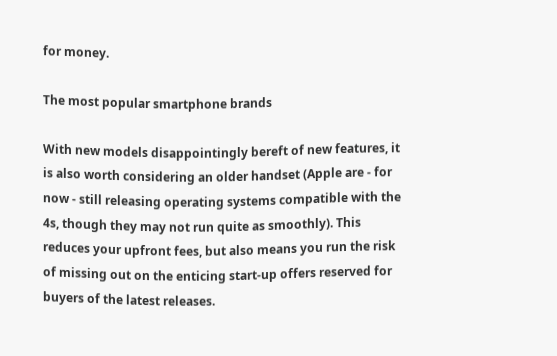for money.

The most popular smartphone brands

With new models disappointingly bereft of new features, it is also worth considering an older handset (Apple are - for now - still releasing operating systems compatible with the 4s, though they may not run quite as smoothly). This reduces your upfront fees, but also means you run the risk of missing out on the enticing start-up offers reserved for buyers of the latest releases.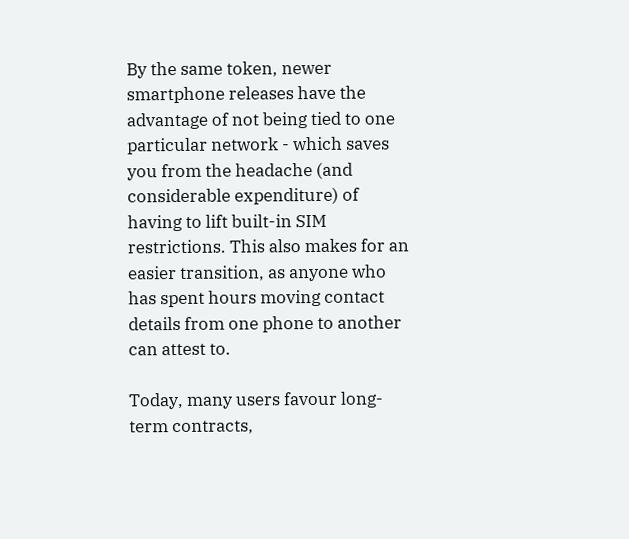By the same token, newer smartphone releases have the advantage of not being tied to one particular network - which saves you from the headache (and considerable expenditure) of having to lift built-in SIM restrictions. This also makes for an easier transition, as anyone who has spent hours moving contact details from one phone to another can attest to.

Today, many users favour long-term contracts,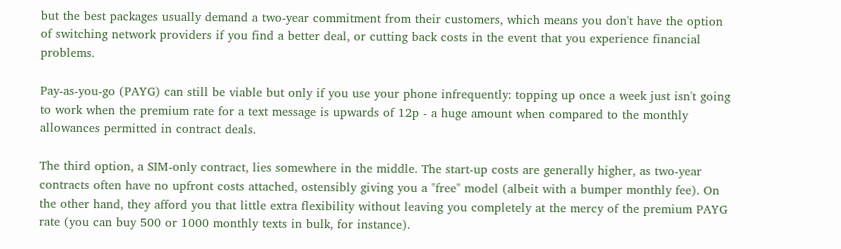but the best packages usually demand a two-year commitment from their customers, which means you don't have the option of switching network providers if you find a better deal, or cutting back costs in the event that you experience financial problems.

Pay-as-you-go (PAYG) can still be viable but only if you use your phone infrequently: topping up once a week just isn't going to work when the premium rate for a text message is upwards of 12p - a huge amount when compared to the monthly allowances permitted in contract deals.

The third option, a SIM-only contract, lies somewhere in the middle. The start-up costs are generally higher, as two-year contracts often have no upfront costs attached, ostensibly giving you a "free" model (albeit with a bumper monthly fee). On the other hand, they afford you that little extra flexibility without leaving you completely at the mercy of the premium PAYG rate (you can buy 500 or 1000 monthly texts in bulk, for instance).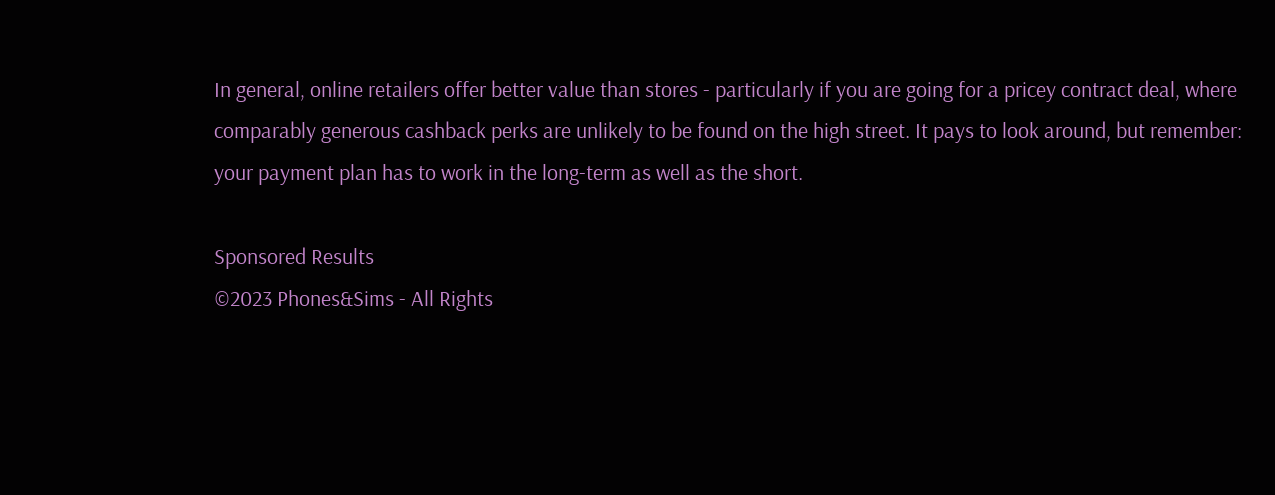In general, online retailers offer better value than stores - particularly if you are going for a pricey contract deal, where comparably generous cashback perks are unlikely to be found on the high street. It pays to look around, but remember: your payment plan has to work in the long-term as well as the short.

Sponsored Results
©2023 Phones&Sims - All Rights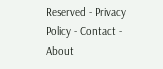Reserved - Privacy Policy - Contact - About